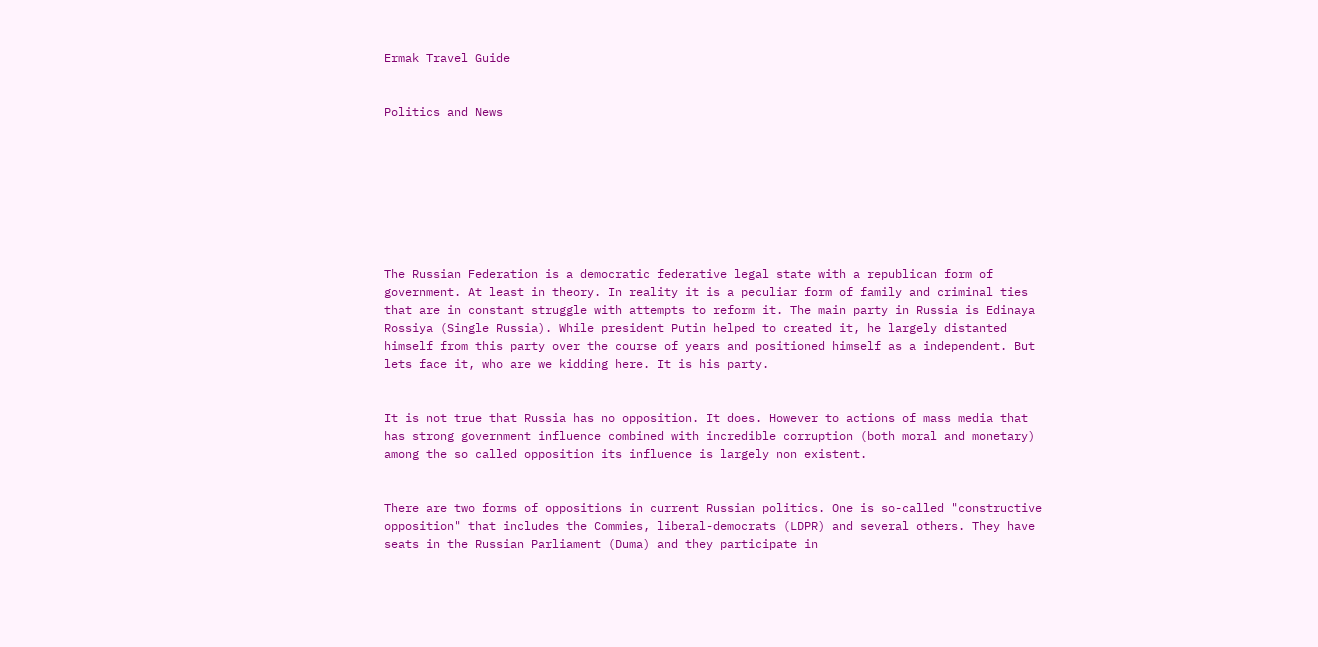Ermak Travel Guide


Politics and News








The Russian Federation is a democratic federative legal state with a republican form of government. At least in theory. In reality it is a peculiar form of family and criminal ties that are in constant struggle with attempts to reform it. The main party in Russia is Edinaya Rossiya (Single Russia). While president Putin helped to created it, he largely distanted himself from this party over the course of years and positioned himself as a independent. But lets face it, who are we kidding here. It is his party.


It is not true that Russia has no opposition. It does. However to actions of mass media that has strong government influence combined with incredible corruption (both moral and monetary) among the so called opposition its influence is largely non existent.


There are two forms of oppositions in current Russian politics. One is so-called "constructive opposition" that includes the Commies, liberal-democrats (LDPR) and several others. They have seats in the Russian Parliament (Duma) and they participate in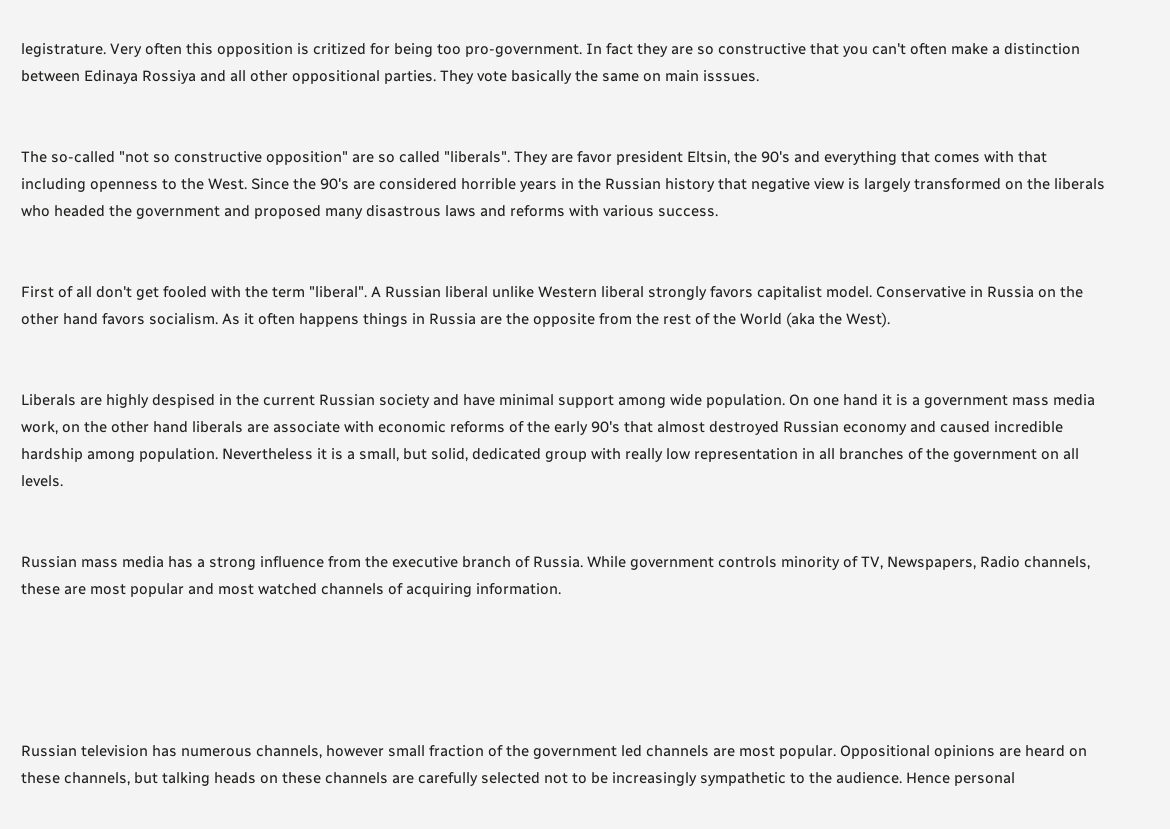legistrature. Very often this opposition is critized for being too pro-government. In fact they are so constructive that you can't often make a distinction between Edinaya Rossiya and all other oppositional parties. They vote basically the same on main isssues.


The so-called "not so constructive opposition" are so called "liberals". They are favor president Eltsin, the 90's and everything that comes with that including openness to the West. Since the 90's are considered horrible years in the Russian history that negative view is largely transformed on the liberals who headed the government and proposed many disastrous laws and reforms with various success.


First of all don't get fooled with the term "liberal". A Russian liberal unlike Western liberal strongly favors capitalist model. Conservative in Russia on the other hand favors socialism. As it often happens things in Russia are the opposite from the rest of the World (aka the West).


Liberals are highly despised in the current Russian society and have minimal support among wide population. On one hand it is a government mass media work, on the other hand liberals are associate with economic reforms of the early 90's that almost destroyed Russian economy and caused incredible hardship among population. Nevertheless it is a small, but solid, dedicated group with really low representation in all branches of the government on all levels.


Russian mass media has a strong influence from the executive branch of Russia. While government controls minority of TV, Newspapers, Radio channels, these are most popular and most watched channels of acquiring information.





Russian television has numerous channels, however small fraction of the government led channels are most popular. Oppositional opinions are heard on these channels, but talking heads on these channels are carefully selected not to be increasingly sympathetic to the audience. Hence personal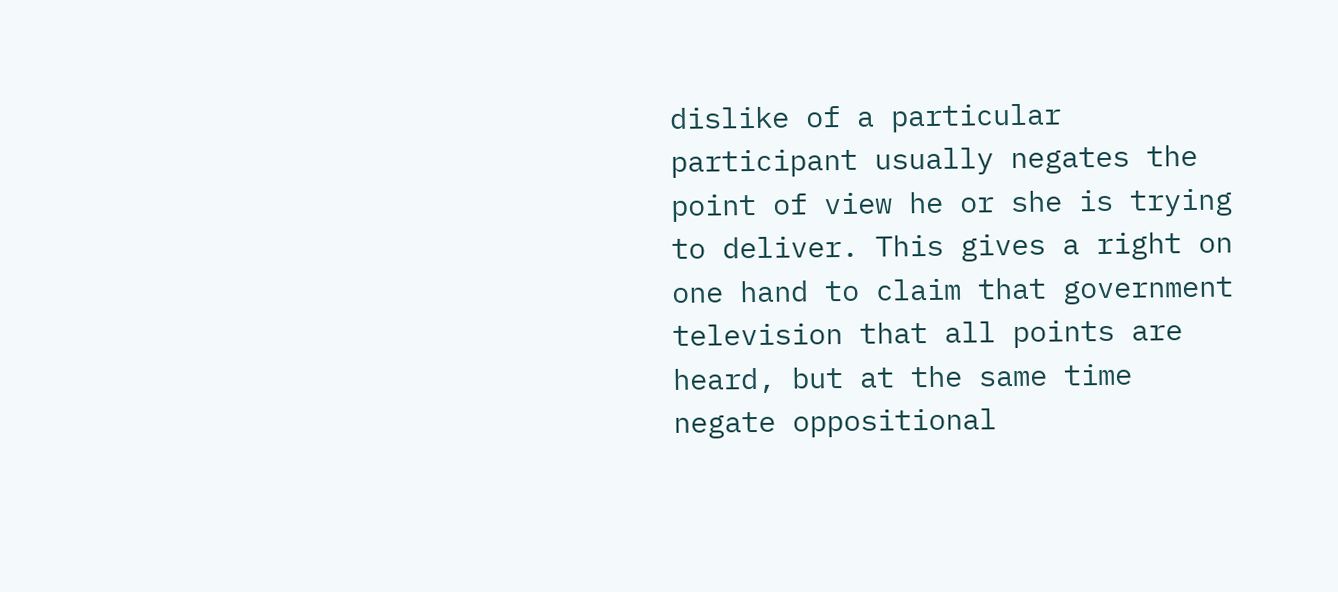dislike of a particular participant usually negates the point of view he or she is trying to deliver. This gives a right on one hand to claim that government television that all points are heard, but at the same time negate oppositional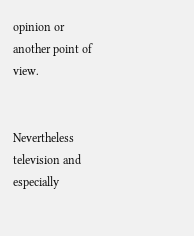opinion or another point of view.


Nevertheless television and especially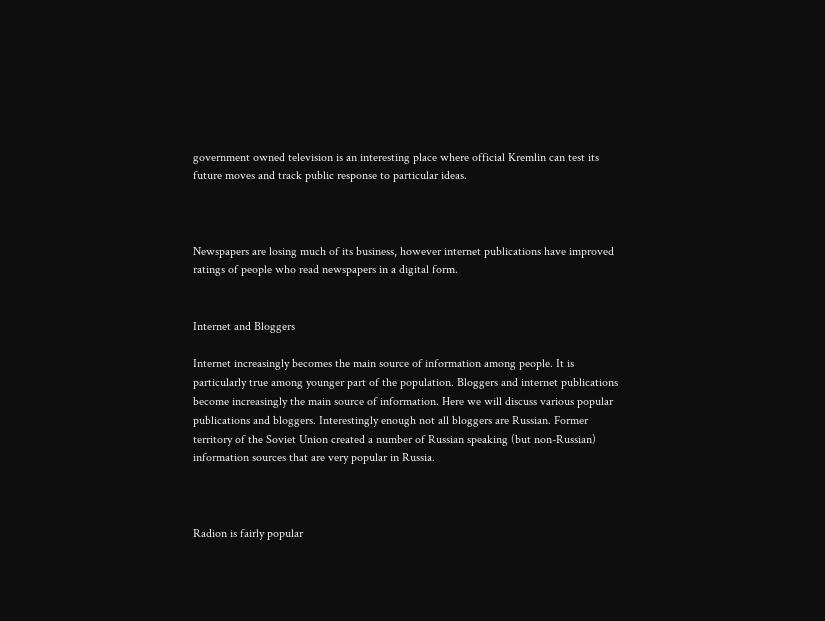government owned television is an interesting place where official Kremlin can test its future moves and track public response to particular ideas.



Newspapers are losing much of its business, however internet publications have improved ratings of people who read newspapers in a digital form.


Internet and Bloggers

Internet increasingly becomes the main source of information among people. It is particularly true among younger part of the population. Bloggers and internet publications become increasingly the main source of information. Here we will discuss various popular publications and bloggers. Interestingly enough not all bloggers are Russian. Former territory of the Soviet Union created a number of Russian speaking (but non-Russian) information sources that are very popular in Russia.



Radion is fairly popular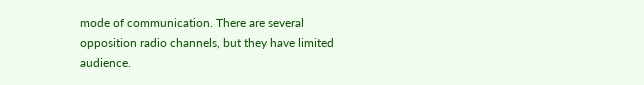mode of communication. There are several opposition radio channels, but they have limited audience.